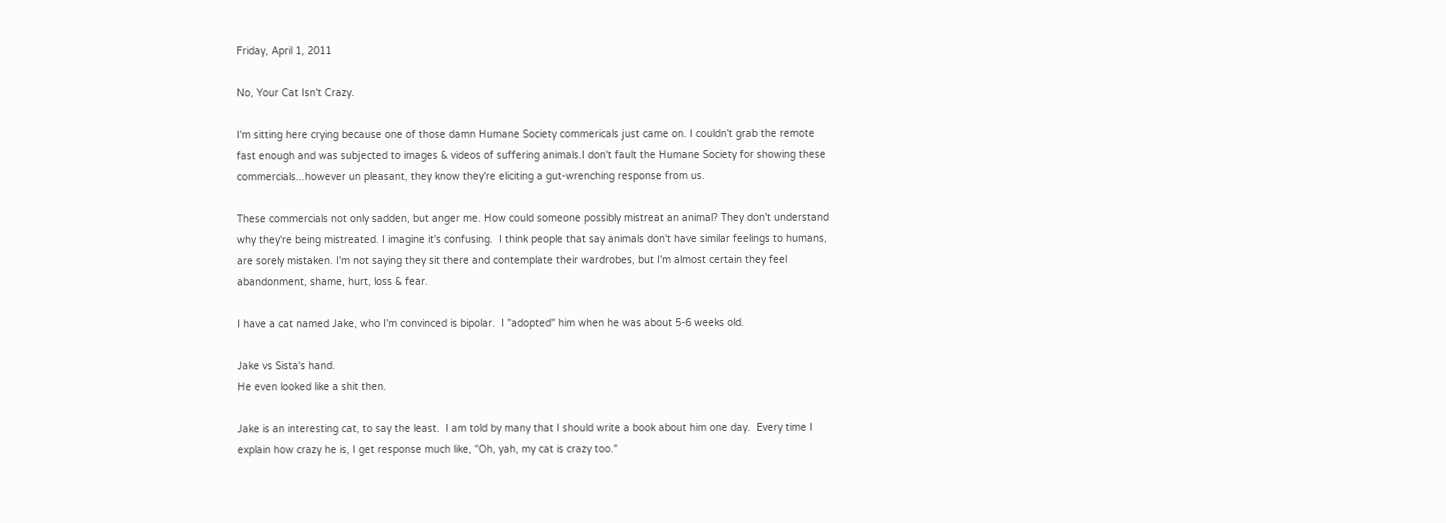Friday, April 1, 2011

No, Your Cat Isn't Crazy.

I'm sitting here crying because one of those damn Humane Society commericals just came on. I couldn't grab the remote fast enough and was subjected to images & videos of suffering animals.I don't fault the Humane Society for showing these commercials...however un pleasant, they know they're eliciting a gut-wrenching response from us.

These commercials not only sadden, but anger me. How could someone possibly mistreat an animal? They don't understand why they're being mistreated. I imagine it's confusing.  I think people that say animals don't have similar feelings to humans, are sorely mistaken. I'm not saying they sit there and contemplate their wardrobes, but I'm almost certain they feel abandonment, shame, hurt, loss & fear.

I have a cat named Jake, who I'm convinced is bipolar.  I "adopted" him when he was about 5-6 weeks old.

Jake vs Sista's hand.
He even looked like a shit then.

Jake is an interesting cat, to say the least.  I am told by many that I should write a book about him one day.  Every time I explain how crazy he is, I get response much like, "Oh, yah, my cat is crazy too."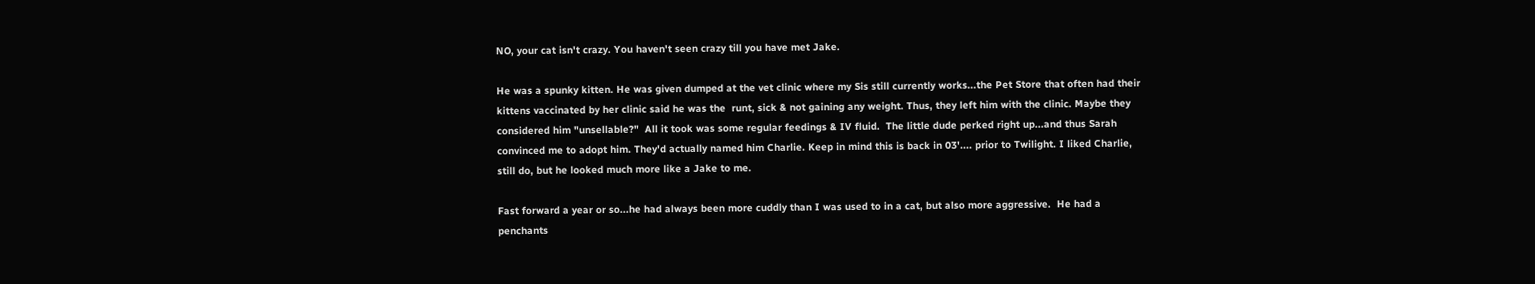NO, your cat isn't crazy. You haven't seen crazy till you have met Jake.

He was a spunky kitten. He was given dumped at the vet clinic where my Sis still currently works...the Pet Store that often had their kittens vaccinated by her clinic said he was the  runt, sick & not gaining any weight. Thus, they left him with the clinic. Maybe they considered him "unsellable?"  All it took was some regular feedings & IV fluid.  The little dude perked right up...and thus Sarah convinced me to adopt him. They'd actually named him Charlie. Keep in mind this is back in 03'.... prior to Twilight. I liked Charlie, still do, but he looked much more like a Jake to me.

Fast forward a year or so...he had always been more cuddly than I was used to in a cat, but also more aggressive.  He had a penchants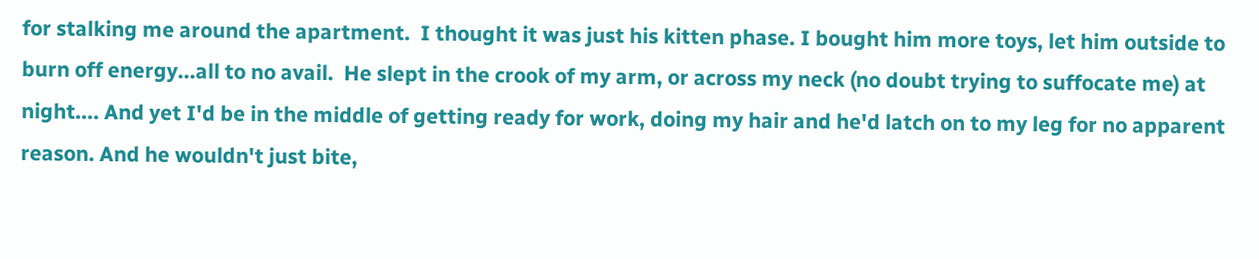for stalking me around the apartment.  I thought it was just his kitten phase. I bought him more toys, let him outside to burn off energy...all to no avail.  He slept in the crook of my arm, or across my neck (no doubt trying to suffocate me) at night.... And yet I'd be in the middle of getting ready for work, doing my hair and he'd latch on to my leg for no apparent reason. And he wouldn't just bite,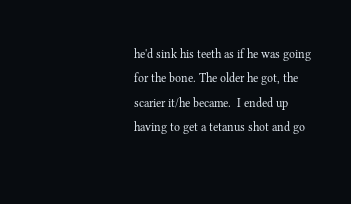he'd sink his teeth as if he was going for the bone. The older he got, the scarier it/he became.  I ended up having to get a tetanus shot and go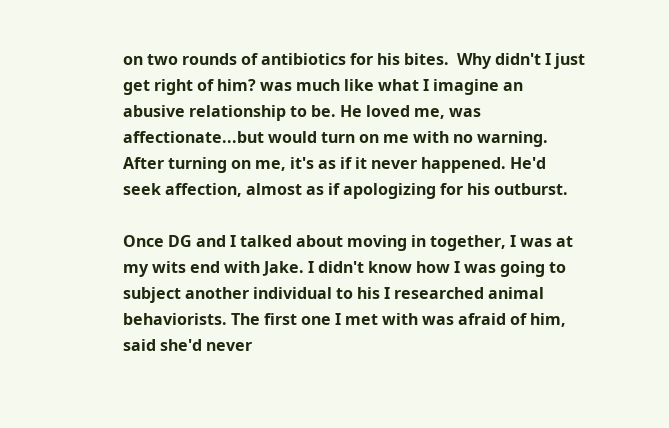on two rounds of antibiotics for his bites.  Why didn't I just get right of him? was much like what I imagine an abusive relationship to be. He loved me, was affectionate...but would turn on me with no warning.  After turning on me, it's as if it never happened. He'd seek affection, almost as if apologizing for his outburst.

Once DG and I talked about moving in together, I was at my wits end with Jake. I didn't know how I was going to subject another individual to his I researched animal behaviorists. The first one I met with was afraid of him, said she'd never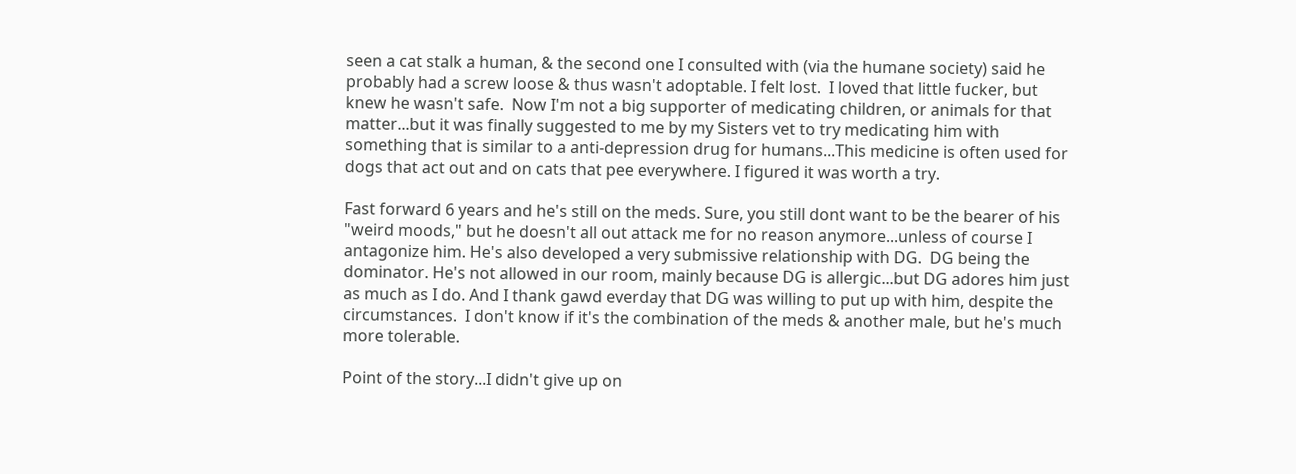seen a cat stalk a human, & the second one I consulted with (via the humane society) said he probably had a screw loose & thus wasn't adoptable. I felt lost.  I loved that little fucker, but knew he wasn't safe.  Now I'm not a big supporter of medicating children, or animals for that matter...but it was finally suggested to me by my Sisters vet to try medicating him with something that is similar to a anti-depression drug for humans...This medicine is often used for dogs that act out and on cats that pee everywhere. I figured it was worth a try.

Fast forward 6 years and he's still on the meds. Sure, you still dont want to be the bearer of his "weird moods," but he doesn't all out attack me for no reason anymore...unless of course I antagonize him. He's also developed a very submissive relationship with DG.  DG being the dominator. He's not allowed in our room, mainly because DG is allergic...but DG adores him just as much as I do. And I thank gawd everday that DG was willing to put up with him, despite the circumstances.  I don't know if it's the combination of the meds & another male, but he's much more tolerable.

Point of the story...I didn't give up on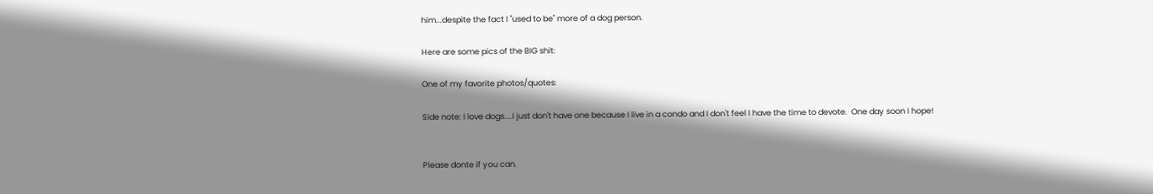him...despite the fact I "used to be" more of a dog person.

Here are some pics of the BIG shit:

One of my favorite photos/quotes:

Side note: I love dogs....I just don't have one because I live in a condo and I don't feel I have the time to devote.  One day soon I hope!


Please donte if you can.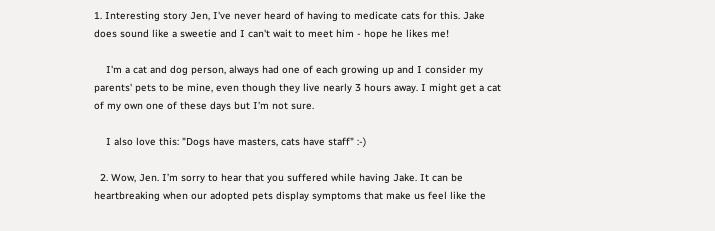1. Interesting story Jen, I've never heard of having to medicate cats for this. Jake does sound like a sweetie and I can't wait to meet him - hope he likes me!

    I'm a cat and dog person, always had one of each growing up and I consider my parents' pets to be mine, even though they live nearly 3 hours away. I might get a cat of my own one of these days but I'm not sure.

    I also love this: "Dogs have masters, cats have staff" :-)

  2. Wow, Jen. I’m sorry to hear that you suffered while having Jake. It can be heartbreaking when our adopted pets display symptoms that make us feel like the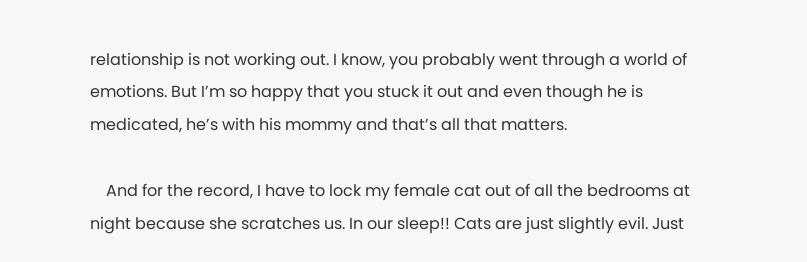relationship is not working out. I know, you probably went through a world of emotions. But I’m so happy that you stuck it out and even though he is medicated, he’s with his mommy and that’s all that matters.

    And for the record, I have to lock my female cat out of all the bedrooms at night because she scratches us. In our sleep!! Cats are just slightly evil. Just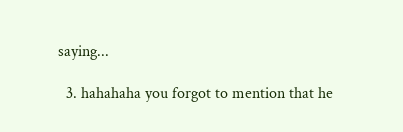saying...

  3. hahahaha you forgot to mention that he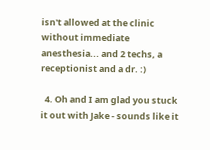isn't allowed at the clinic without immediate anesthesia... and 2 techs, a receptionist and a dr. :)

  4. Oh and I am glad you stuck it out with Jake - sounds like it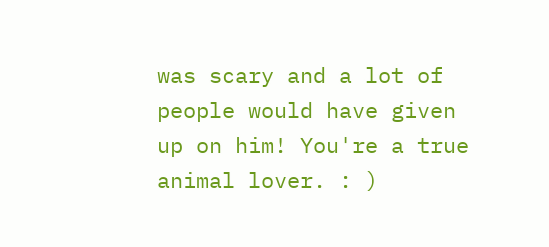was scary and a lot of people would have given up on him! You're a true animal lover. : )